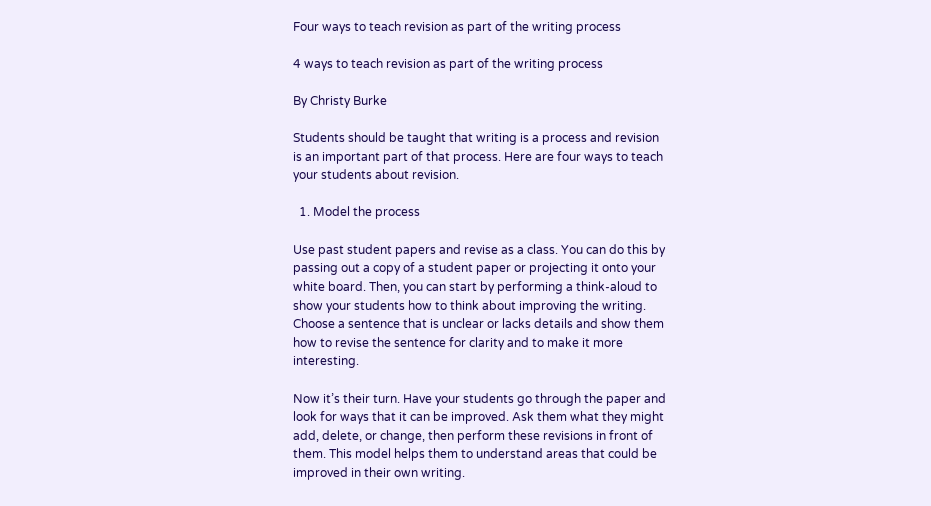Four ways to teach revision as part of the writing process

4 ways to teach revision as part of the writing process

By Christy Burke

Students should be taught that writing is a process and revision is an important part of that process. Here are four ways to teach your students about revision.

  1. Model the process

Use past student papers and revise as a class. You can do this by passing out a copy of a student paper or projecting it onto your white board. Then, you can start by performing a think-aloud to show your students how to think about improving the writing. Choose a sentence that is unclear or lacks details and show them how to revise the sentence for clarity and to make it more interesting.

Now it’s their turn. Have your students go through the paper and look for ways that it can be improved. Ask them what they might add, delete, or change, then perform these revisions in front of them. This model helps them to understand areas that could be improved in their own writing.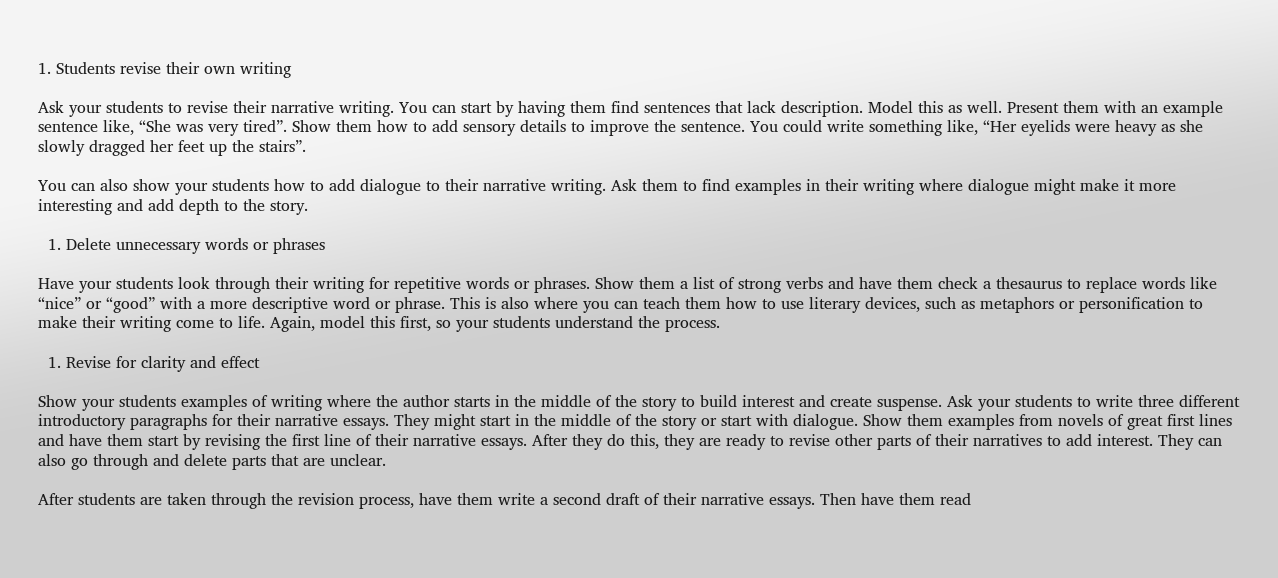1. Students revise their own writing

Ask your students to revise their narrative writing. You can start by having them find sentences that lack description. Model this as well. Present them with an example sentence like, “She was very tired”. Show them how to add sensory details to improve the sentence. You could write something like, “Her eyelids were heavy as she slowly dragged her feet up the stairs”.

You can also show your students how to add dialogue to their narrative writing. Ask them to find examples in their writing where dialogue might make it more interesting and add depth to the story.

  1. Delete unnecessary words or phrases

Have your students look through their writing for repetitive words or phrases. Show them a list of strong verbs and have them check a thesaurus to replace words like “nice” or “good” with a more descriptive word or phrase. This is also where you can teach them how to use literary devices, such as metaphors or personification to make their writing come to life. Again, model this first, so your students understand the process.

  1. Revise for clarity and effect

Show your students examples of writing where the author starts in the middle of the story to build interest and create suspense. Ask your students to write three different introductory paragraphs for their narrative essays. They might start in the middle of the story or start with dialogue. Show them examples from novels of great first lines and have them start by revising the first line of their narrative essays. After they do this, they are ready to revise other parts of their narratives to add interest. They can also go through and delete parts that are unclear.

After students are taken through the revision process, have them write a second draft of their narrative essays. Then have them read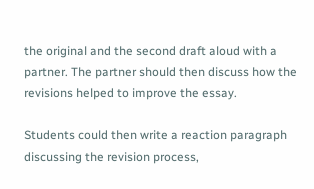the original and the second draft aloud with a partner. The partner should then discuss how the revisions helped to improve the essay.

Students could then write a reaction paragraph discussing the revision process,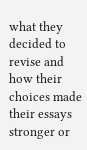what they decided to revise and how their choices made their essays stronger or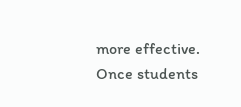more effective. Once students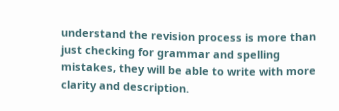understand the revision process is more than just checking for grammar and spelling mistakes, they will be able to write with more clarity and description.